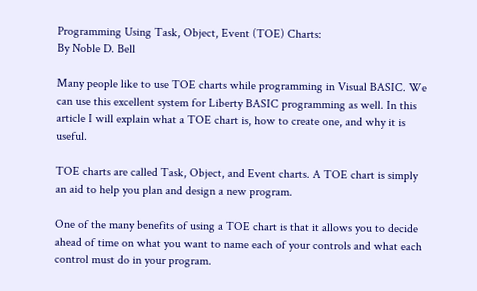Programming Using Task, Object, Event (TOE) Charts:
By Noble D. Bell

Many people like to use TOE charts while programming in Visual BASIC. We can use this excellent system for Liberty BASIC programming as well. In this article I will explain what a TOE chart is, how to create one, and why it is useful.

TOE charts are called Task, Object, and Event charts. A TOE chart is simply an aid to help you plan and design a new program.

One of the many benefits of using a TOE chart is that it allows you to decide ahead of time on what you want to name each of your controls and what each control must do in your program.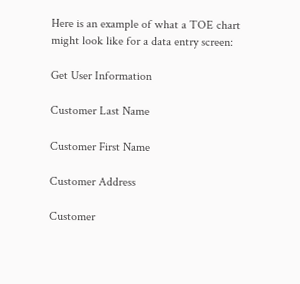Here is an example of what a TOE chart might look like for a data entry screen:

Get User Information

Customer Last Name

Customer First Name

Customer Address

Customer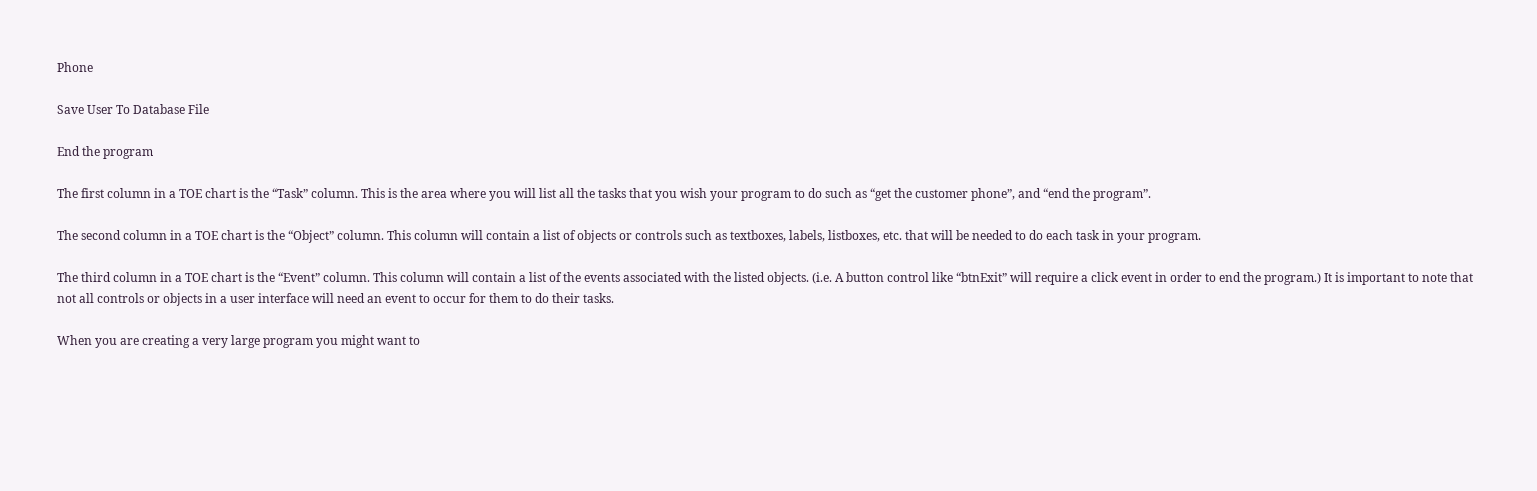Phone

Save User To Database File

End the program

The first column in a TOE chart is the “Task” column. This is the area where you will list all the tasks that you wish your program to do such as “get the customer phone”, and “end the program”.

The second column in a TOE chart is the “Object” column. This column will contain a list of objects or controls such as textboxes, labels, listboxes, etc. that will be needed to do each task in your program.

The third column in a TOE chart is the “Event” column. This column will contain a list of the events associated with the listed objects. (i.e. A button control like “btnExit” will require a click event in order to end the program.) It is important to note that not all controls or objects in a user interface will need an event to occur for them to do their tasks.

When you are creating a very large program you might want to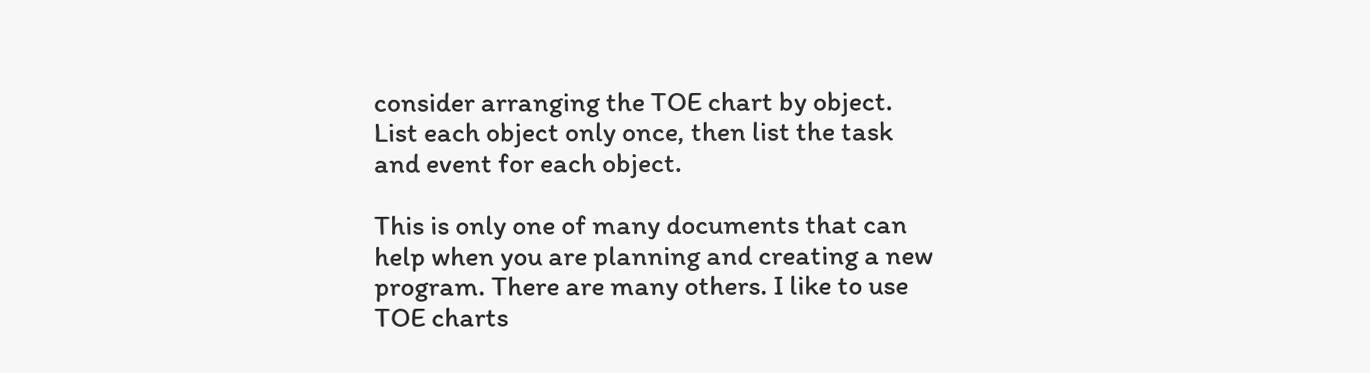consider arranging the TOE chart by object. List each object only once, then list the task and event for each object.

This is only one of many documents that can help when you are planning and creating a new program. There are many others. I like to use TOE charts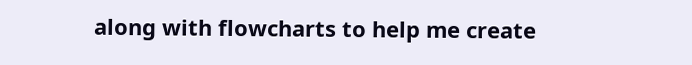along with flowcharts to help me create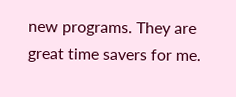new programs. They are great time savers for me.